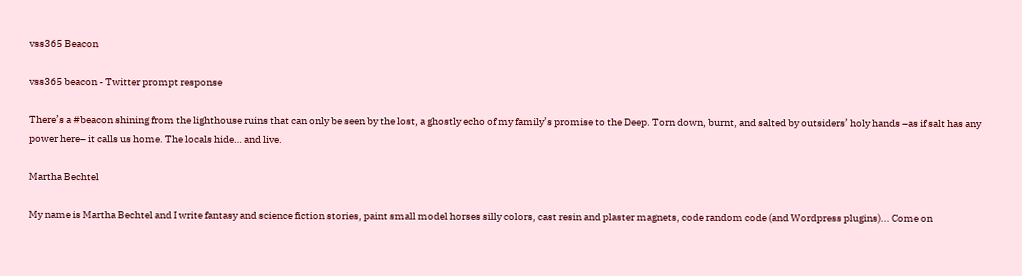vss365 Beacon

vss365 beacon - Twitter prompt response

There’s a #beacon shining from the lighthouse ruins that can only be seen by the lost, a ghostly echo of my family’s promise to the Deep. Torn down, burnt, and salted by outsiders’ holy hands –as if salt has any power here– it calls us home. The locals hide… and live.

Martha Bechtel

My name is Martha Bechtel and I write fantasy and science fiction stories, paint small model horses silly colors, cast resin and plaster magnets, code random code (and Wordpress plugins)... Come on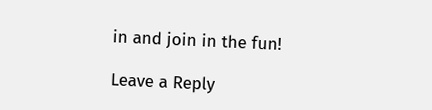in and join in the fun!

Leave a Reply